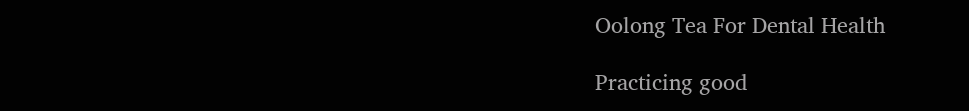Oolong Tea For Dental Health

Practicing good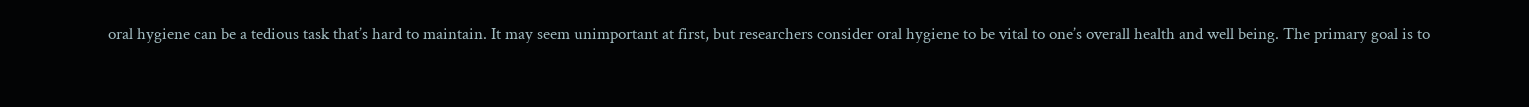oral hygiene can be a tedious task that’s hard to maintain. It may seem unimportant at first, but researchers consider oral hygiene to be vital to one’s overall health and well being. The primary goal is to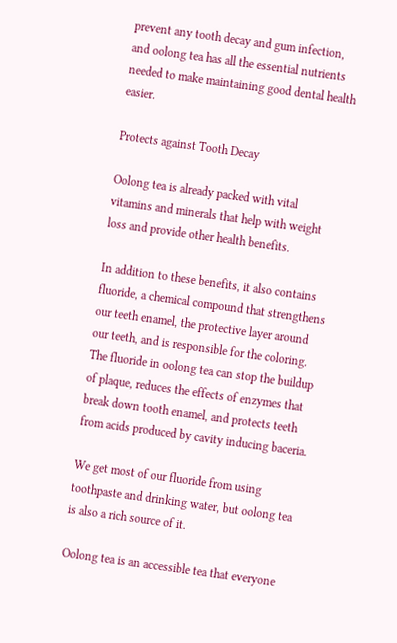prevent any tooth decay and gum infection, and oolong tea has all the essential nutrients needed to make maintaining good dental health easier.

Protects against Tooth Decay

Oolong tea is already packed with vital vitamins and minerals that help with weight loss and provide other health benefits.

In addition to these benefits, it also contains fluoride, a chemical compound that strengthens our teeth enamel, the protective layer around our teeth, and is responsible for the coloring. The fluoride in oolong tea can stop the buildup of plaque, reduces the effects of enzymes that break down tooth enamel, and protects teeth from acids produced by cavity inducing baceria.

We get most of our fluoride from using toothpaste and drinking water, but oolong tea is also a rich source of it.

Oolong tea is an accessible tea that everyone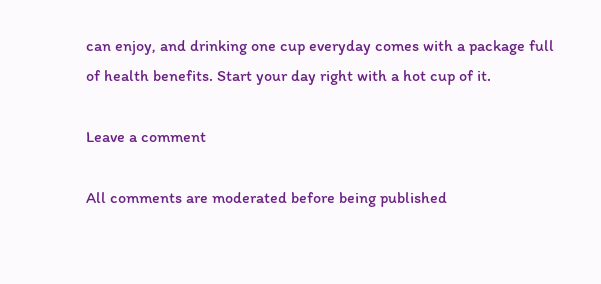can enjoy, and drinking one cup everyday comes with a package full of health benefits. Start your day right with a hot cup of it.

Leave a comment

All comments are moderated before being published